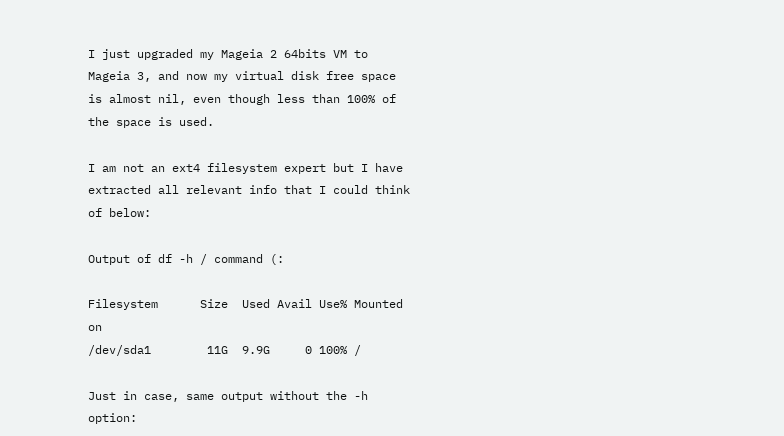I just upgraded my Mageia 2 64bits VM to Mageia 3, and now my virtual disk free space is almost nil, even though less than 100% of the space is used.

I am not an ext4 filesystem expert but I have extracted all relevant info that I could think of below:

Output of df -h / command (:

Filesystem      Size  Used Avail Use% Mounted on
/dev/sda1        11G  9.9G     0 100% /

Just in case, same output without the -h option: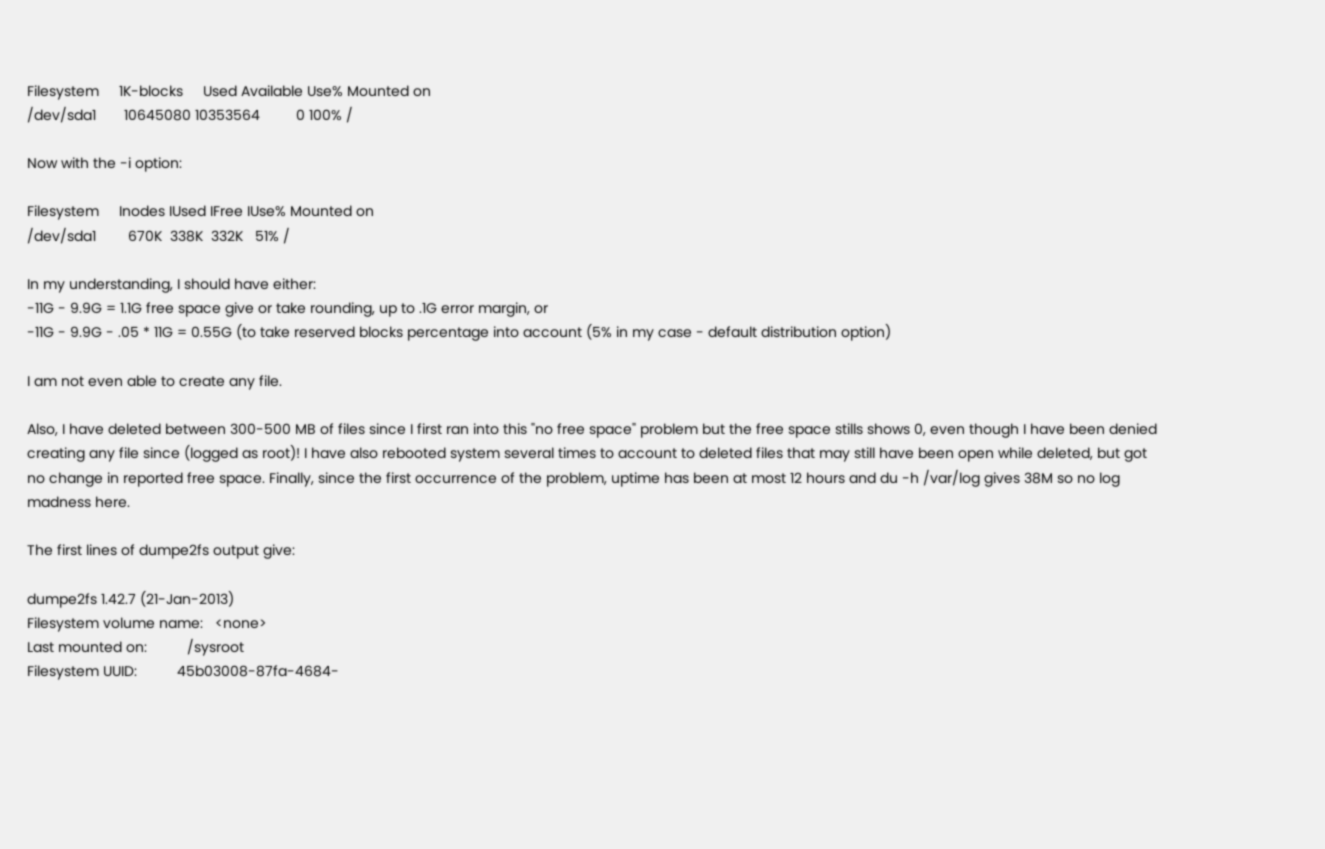Filesystem     1K-blocks     Used Available Use% Mounted on
/dev/sda1       10645080 10353564         0 100% /

Now with the -i option:

Filesystem     Inodes IUsed IFree IUse% Mounted on
/dev/sda1        670K  338K  332K   51% /

In my understanding, I should have either:
-11G - 9.9G = 1.1G free space give or take rounding, up to .1G error margin, or
-11G - 9.9G - .05 * 11G = 0.55G (to take reserved blocks percentage into account (5% in my case - default distribution option)

I am not even able to create any file.

Also, I have deleted between 300-500 MB of files since I first ran into this "no free space" problem but the free space stills shows 0, even though I have been denied creating any file since (logged as root)! I have also rebooted system several times to account to deleted files that may still have been open while deleted, but got no change in reported free space. Finally, since the first occurrence of the problem, uptime has been at most 12 hours and du -h /var/log gives 38M so no log madness here.

The first lines of dumpe2fs output give:

dumpe2fs 1.42.7 (21-Jan-2013)
Filesystem volume name:   <none>
Last mounted on:          /sysroot
Filesystem UUID:          45b03008-87fa-4684-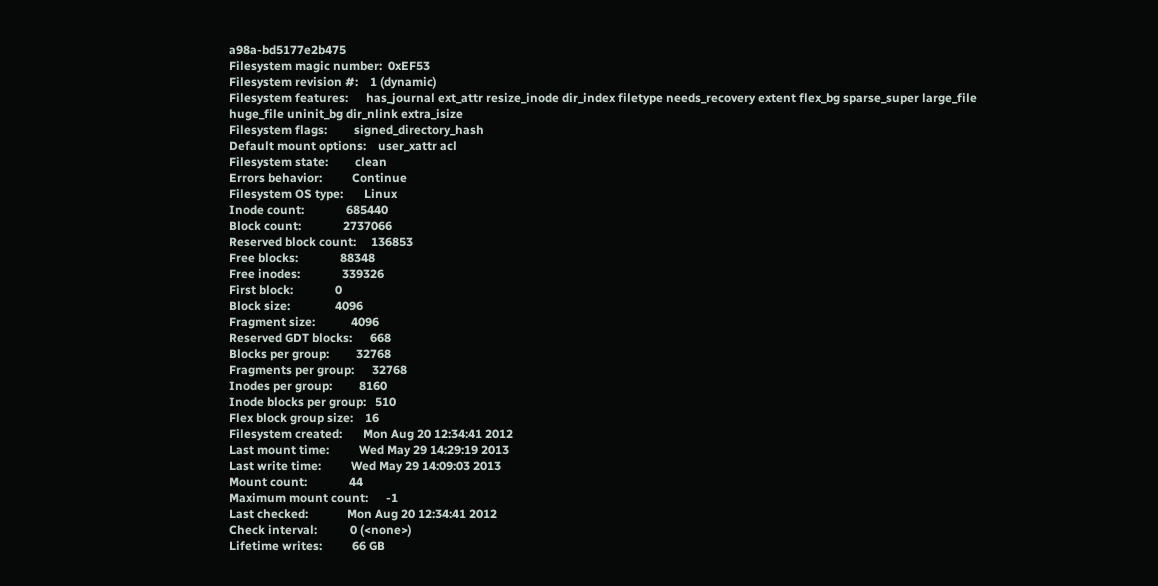a98a-bd5177e2b475
Filesystem magic number:  0xEF53
Filesystem revision #:    1 (dynamic)
Filesystem features:      has_journal ext_attr resize_inode dir_index filetype needs_recovery extent flex_bg sparse_super large_file huge_file uninit_bg dir_nlink extra_isize
Filesystem flags:         signed_directory_hash
Default mount options:    user_xattr acl
Filesystem state:         clean
Errors behavior:          Continue
Filesystem OS type:       Linux
Inode count:              685440
Block count:              2737066
Reserved block count:     136853
Free blocks:              88348
Free inodes:              339326
First block:              0
Block size:               4096
Fragment size:            4096
Reserved GDT blocks:      668
Blocks per group:         32768
Fragments per group:      32768
Inodes per group:         8160
Inode blocks per group:   510
Flex block group size:    16
Filesystem created:       Mon Aug 20 12:34:41 2012
Last mount time:          Wed May 29 14:29:19 2013
Last write time:          Wed May 29 14:09:03 2013
Mount count:              44
Maximum mount count:      -1
Last checked:             Mon Aug 20 12:34:41 2012
Check interval:           0 (<none>)
Lifetime writes:          66 GB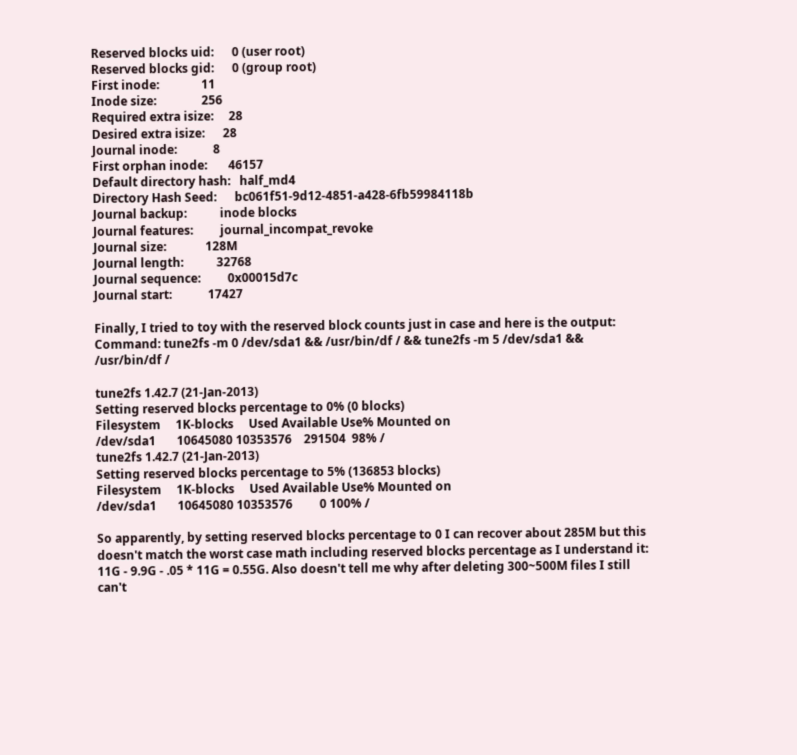Reserved blocks uid:      0 (user root)
Reserved blocks gid:      0 (group root)
First inode:              11
Inode size:               256
Required extra isize:     28
Desired extra isize:      28
Journal inode:            8
First orphan inode:       46157
Default directory hash:   half_md4
Directory Hash Seed:      bc061f51-9d12-4851-a428-6fb59984118b
Journal backup:           inode blocks
Journal features:         journal_incompat_revoke
Journal size:             128M
Journal length:           32768
Journal sequence:         0x00015d7c
Journal start:            17427

Finally, I tried to toy with the reserved block counts just in case and here is the output:
Command: tune2fs -m 0 /dev/sda1 && /usr/bin/df / && tune2fs -m 5 /dev/sda1 && /usr/bin/df /

tune2fs 1.42.7 (21-Jan-2013)
Setting reserved blocks percentage to 0% (0 blocks)
Filesystem     1K-blocks     Used Available Use% Mounted on
/dev/sda1       10645080 10353576    291504  98% /
tune2fs 1.42.7 (21-Jan-2013)
Setting reserved blocks percentage to 5% (136853 blocks)
Filesystem     1K-blocks     Used Available Use% Mounted on
/dev/sda1       10645080 10353576         0 100% /

So apparently, by setting reserved blocks percentage to 0 I can recover about 285M but this doesn't match the worst case math including reserved blocks percentage as I understand it: 11G - 9.9G - .05 * 11G = 0.55G. Also doesn't tell me why after deleting 300~500M files I still can't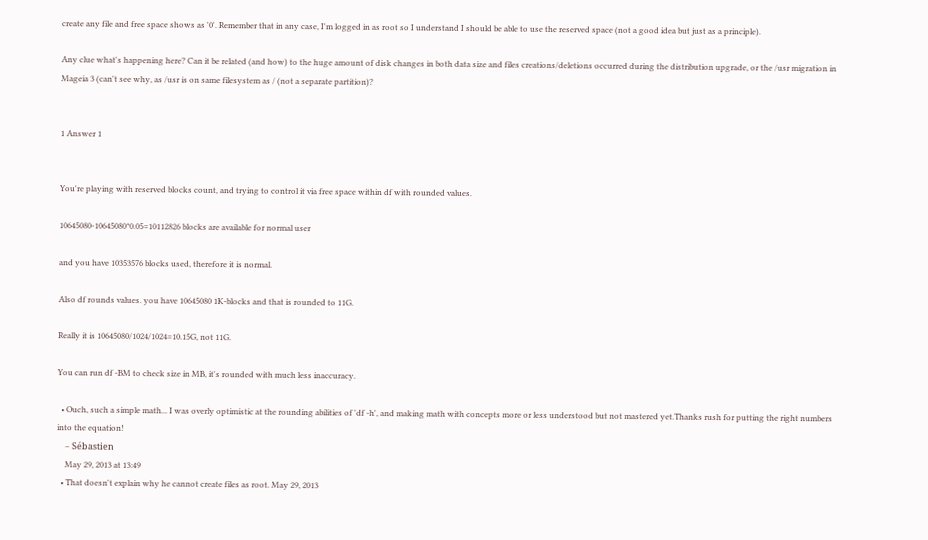create any file and free space shows as '0'. Remember that in any case, I'm logged in as root so I understand I should be able to use the reserved space (not a good idea but just as a principle).

Any clue what's happening here? Can it be related (and how) to the huge amount of disk changes in both data size and files creations/deletions occurred during the distribution upgrade, or the /usr migration in Mageia 3 (can't see why, as /usr is on same filesystem as / (not a separate partition)?


1 Answer 1


You're playing with reserved blocks count, and trying to control it via free space within df with rounded values.

10645080-10645080*0.05=10112826 blocks are available for normal user

and you have 10353576 blocks used, therefore it is normal.

Also df rounds values. you have 10645080 1K-blocks and that is rounded to 11G.

Really it is 10645080/1024/1024=10.15G, not 11G.

You can run df -BM to check size in MB, it's rounded with much less inaccuracy.

  • Ouch, such a simple math... I was overly optimistic at the rounding abilities of 'df -h', and making math with concepts more or less understood but not mastered yet.Thanks rush for putting the right numbers into the equation!
    – Sébastien
    May 29, 2013 at 13:49
  • That doesn't explain why he cannot create files as root. May 29, 2013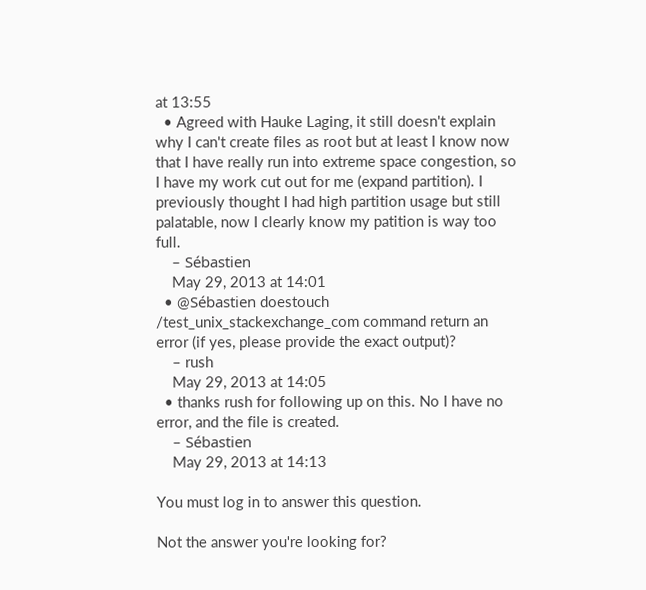at 13:55
  • Agreed with Hauke Laging, it still doesn't explain why I can't create files as root but at least I know now that I have really run into extreme space congestion, so I have my work cut out for me (expand partition). I previously thought I had high partition usage but still palatable, now I clearly know my patition is way too full.
    – Sébastien
    May 29, 2013 at 14:01
  • @Sébastien doestouch /test_unix_stackexchange_com command return an error (if yes, please provide the exact output)?
    – rush
    May 29, 2013 at 14:05
  • thanks rush for following up on this. No I have no error, and the file is created.
    – Sébastien
    May 29, 2013 at 14:13

You must log in to answer this question.

Not the answer you're looking for?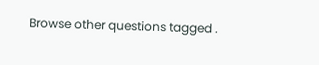Browse other questions tagged .